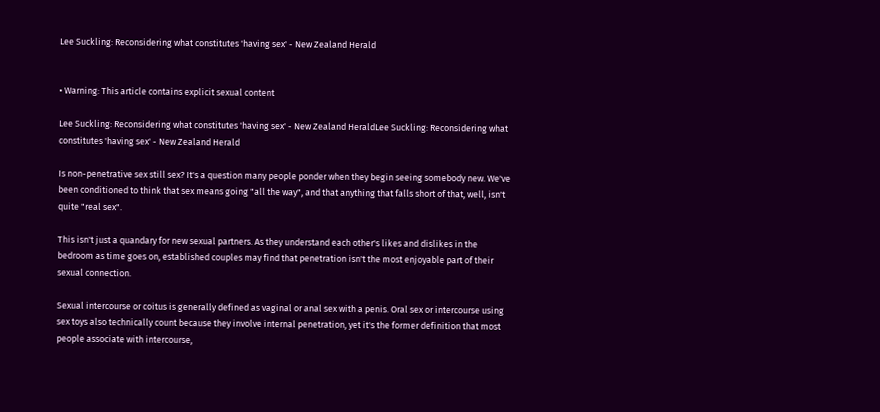Lee Suckling: Reconsidering what constitutes 'having sex' - New Zealand Herald


• Warning: This article contains explicit sexual content

Lee Suckling: Reconsidering what constitutes 'having sex' - New Zealand HeraldLee Suckling: Reconsidering what constitutes 'having sex' - New Zealand Herald

Is non-penetrative sex still sex? It's a question many people ponder when they begin seeing somebody new. We've been conditioned to think that sex means going "all the way", and that anything that falls short of that, well, isn't quite "real sex".

This isn't just a quandary for new sexual partners. As they understand each other's likes and dislikes in the bedroom as time goes on, established couples may find that penetration isn't the most enjoyable part of their sexual connection.

Sexual intercourse or coitus is generally defined as vaginal or anal sex with a penis. Oral sex or intercourse using sex toys also technically count because they involve internal penetration, yet it's the former definition that most people associate with intercourse,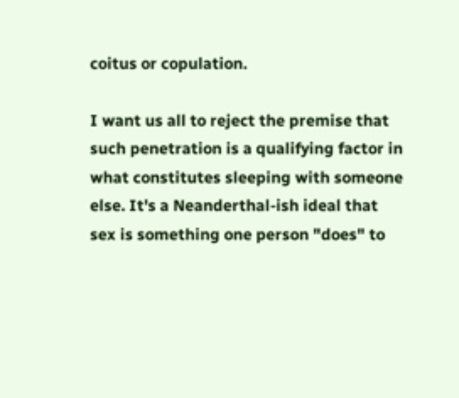coitus or copulation.

I want us all to reject the premise that such penetration is a qualifying factor in what constitutes sleeping with someone else. It's a Neanderthal-ish ideal that sex is something one person "does" to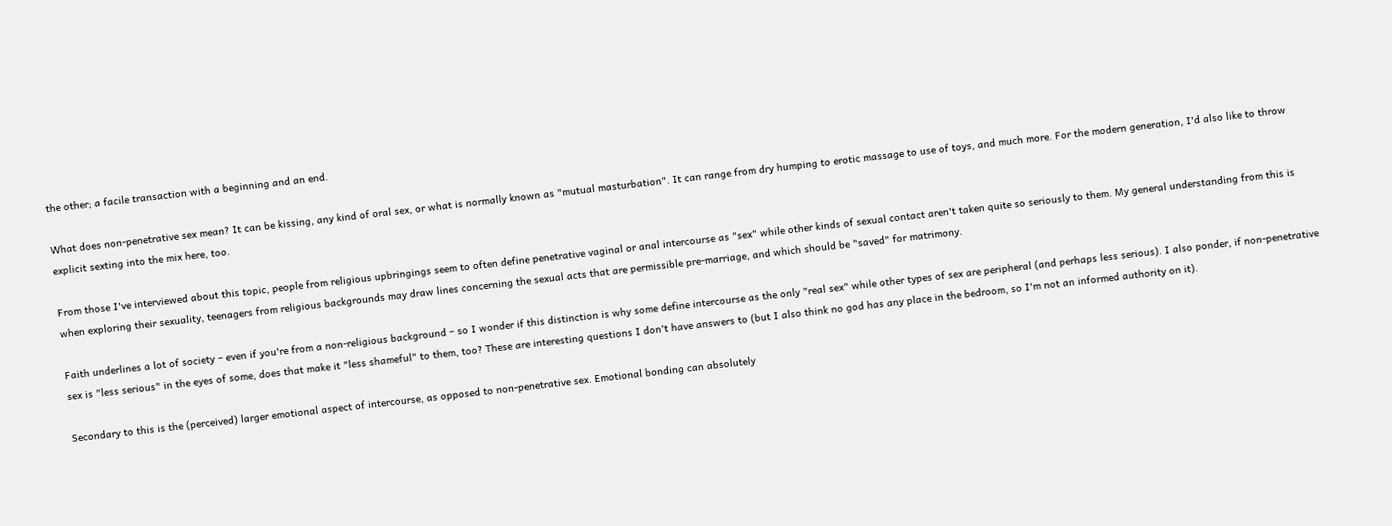the other; a facile transaction with a beginning and an end.

What does non-penetrative sex mean? It can be kissing, any kind of oral sex, or what is normally known as "mutual masturbation". It can range from dry humping to erotic massage to use of toys, and much more. For the modern generation, I'd also like to throw explicit sexting into the mix here, too.

From those I've interviewed about this topic, people from religious upbringings seem to often define penetrative vaginal or anal intercourse as "sex" while other kinds of sexual contact aren't taken quite so seriously to them. My general understanding from this is when exploring their sexuality, teenagers from religious backgrounds may draw lines concerning the sexual acts that are permissible pre-marriage, and which should be "saved" for matrimony.

Faith underlines a lot of society – even if you're from a non-religious background – so I wonder if this distinction is why some define intercourse as the only "real sex" while other types of sex are peripheral (and perhaps less serious). I also ponder, if non-penetrative sex is "less serious" in the eyes of some, does that make it "less shameful" to them, too? These are interesting questions I don't have answers to (but I also think no god has any place in the bedroom, so I'm not an informed authority on it).

Secondary to this is the (perceived) larger emotional aspect of intercourse, as opposed to non-penetrative sex. Emotional bonding can absolutely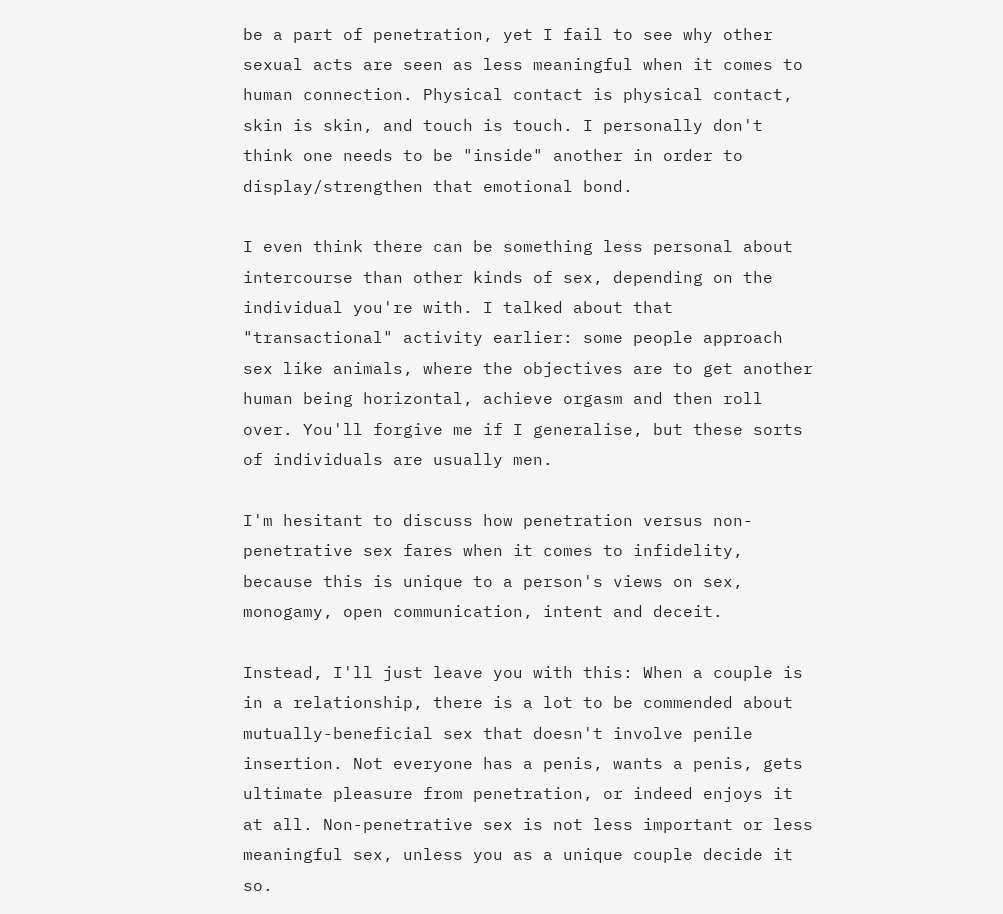be a part of penetration, yet I fail to see why other sexual acts are seen as less meaningful when it comes to human connection. Physical contact is physical contact, skin is skin, and touch is touch. I personally don't think one needs to be "inside" another in order to display/strengthen that emotional bond.

I even think there can be something less personal about intercourse than other kinds of sex, depending on the individual you're with. I talked about that "transactional" activity earlier: some people approach sex like animals, where the objectives are to get another human being horizontal, achieve orgasm and then roll over. You'll forgive me if I generalise, but these sorts of individuals are usually men.

I'm hesitant to discuss how penetration versus non-penetrative sex fares when it comes to infidelity, because this is unique to a person's views on sex, monogamy, open communication, intent and deceit.

Instead, I'll just leave you with this: When a couple is in a relationship, there is a lot to be commended about mutually-beneficial sex that doesn't involve penile insertion. Not everyone has a penis, wants a penis, gets ultimate pleasure from penetration, or indeed enjoys it at all. Non-penetrative sex is not less important or less meaningful sex, unless you as a unique couple decide it so.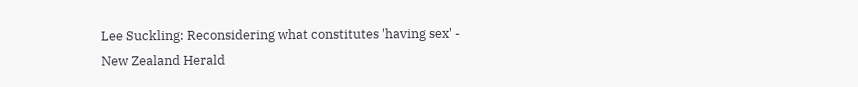Lee Suckling: Reconsidering what constitutes 'having sex' - New Zealand Herald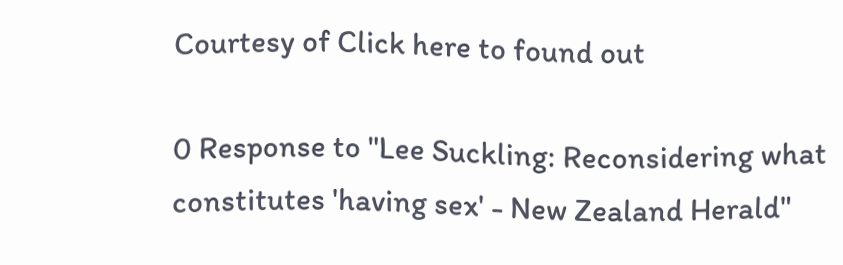Courtesy of Click here to found out

0 Response to "Lee Suckling: Reconsidering what constitutes 'having sex' - New Zealand Herald"